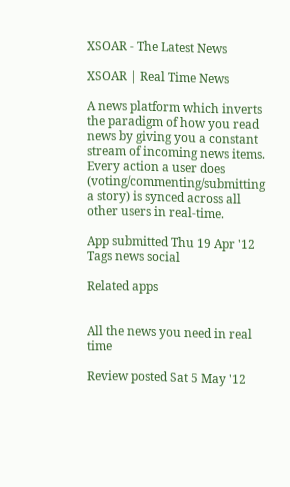XSOAR - The Latest News

XSOAR | Real Time News

A news platform which inverts the paradigm of how you read news by giving you a constant stream of incoming news items. Every action a user does (voting/commenting/submitting a story) is synced across all other users in real-time.

App submitted Thu 19 Apr '12
Tags news social

Related apps


All the news you need in real time

Review posted Sat 5 May '12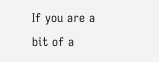If you are a bit of a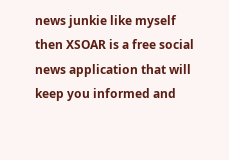news junkie like myself then XSOAR is a free social news application that will keep you informed and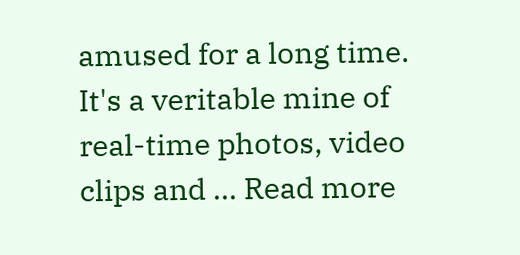amused for a long time. It's a veritable mine of real-time photos, video clips and ... Read more